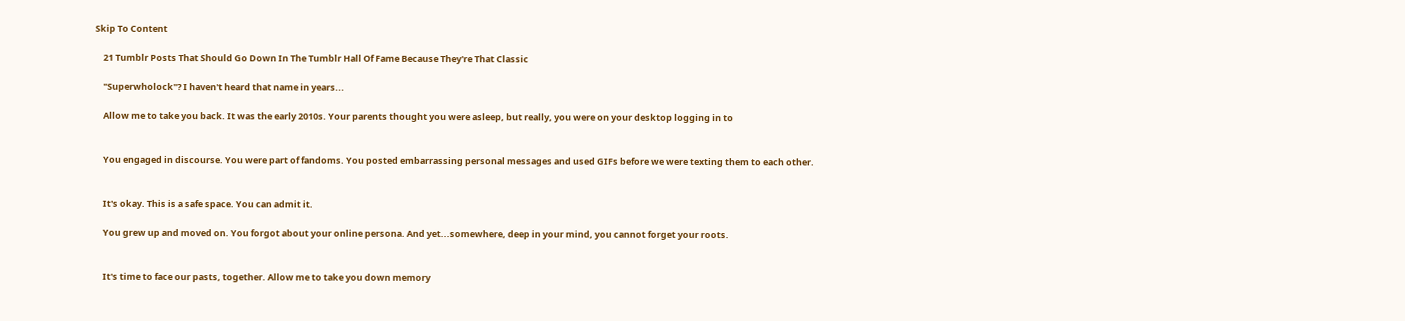Skip To Content

    21 Tumblr Posts That Should Go Down In The Tumblr Hall Of Fame Because They're That Classic

    "Superwholock"? I haven't heard that name in years...

    Allow me to take you back. It was the early 2010s. Your parents thought you were asleep, but really, you were on your desktop logging in to


    You engaged in discourse. You were part of fandoms. You posted embarrassing personal messages and used GIFs before we were texting them to each other.


    It's okay. This is a safe space. You can admit it.

    You grew up and moved on. You forgot about your online persona. And yet...somewhere, deep in your mind, you cannot forget your roots.


    It's time to face our pasts, together. Allow me to take you down memory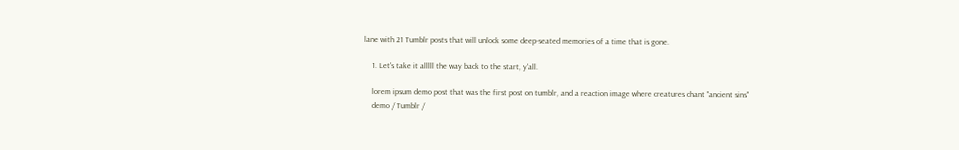lane with 21 Tumblr posts that will unlock some deep-seated memories of a time that is gone.

    1. Let's take it alllll the way back to the start, y'all.

    lorem ipsum demo post that was the first post on tumblr, and a reaction image where creatures chant "ancient sins"
    demo / Tumblr /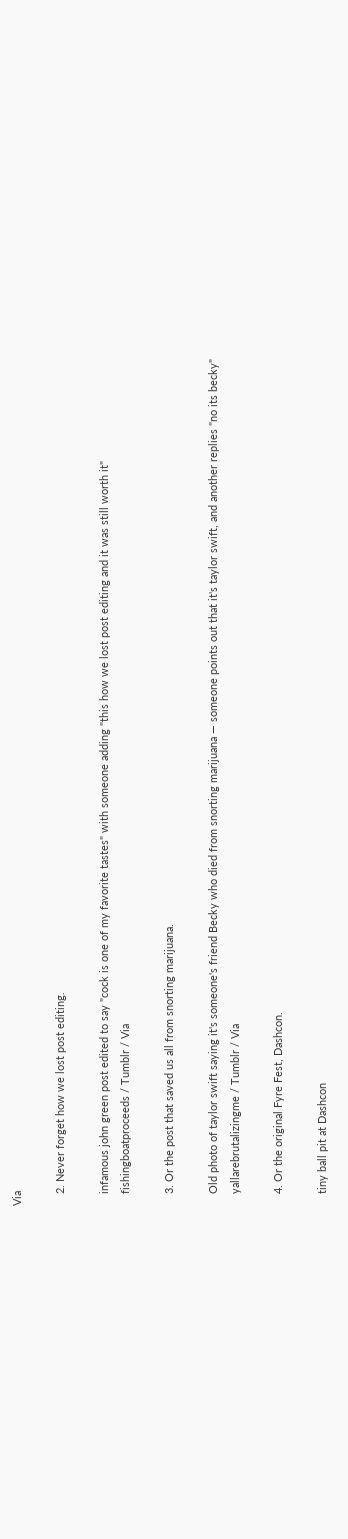Via

    2. Never forget how we lost post editing.

    infamous john green post edited to say "cock is one of my favorite tastes" with someone adding "this how we lost post editing and it was still worth it"
    fishingboatproceeds / Tumblr / Via

    3. Or the post that saved us all from snorting marijuana.

    Old photo of taylor swift saying it's someone's friend Becky who died from snorting marijuana — someone points out that it's taylor swift, and another replies "no its becky"
    yallarebrutalizingme / Tumblr / Via

    4. Or the original Fyre Fest, Dashcon.

    tiny ball pit at Dashcon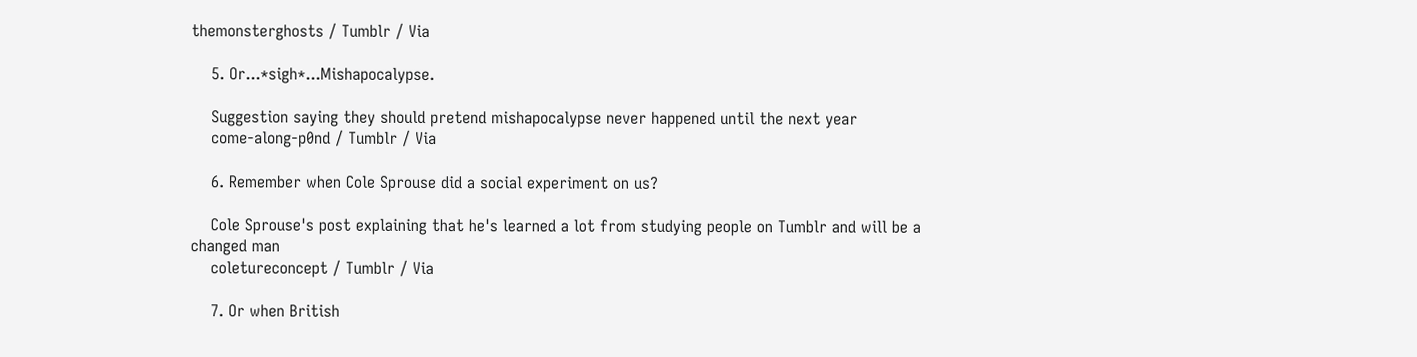themonsterghosts / Tumblr / Via

    5. Or...*sigh*...Mishapocalypse.

    Suggestion saying they should pretend mishapocalypse never happened until the next year
    come-along-p0nd / Tumblr / Via

    6. Remember when Cole Sprouse did a social experiment on us?

    Cole Sprouse's post explaining that he's learned a lot from studying people on Tumblr and will be a changed man
    coletureconcept / Tumblr / Via

    7. Or when British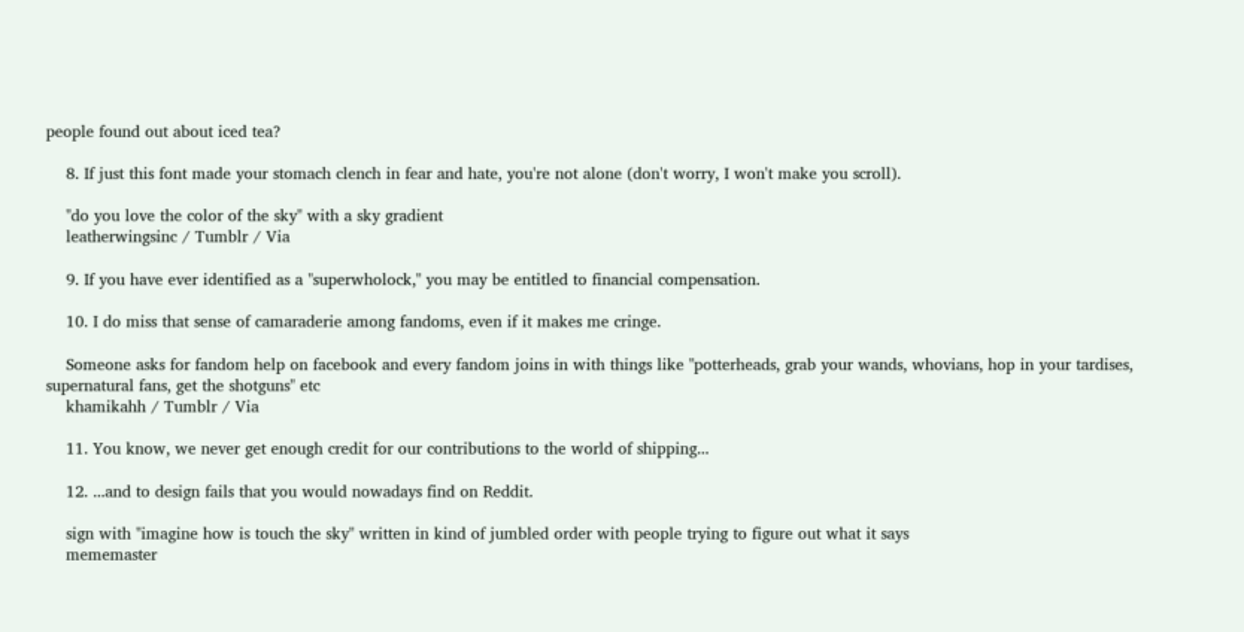people found out about iced tea?

    8. If just this font made your stomach clench in fear and hate, you're not alone (don't worry, I won't make you scroll).

    "do you love the color of the sky" with a sky gradient
    leatherwingsinc / Tumblr / Via

    9. If you have ever identified as a "superwholock," you may be entitled to financial compensation.

    10. I do miss that sense of camaraderie among fandoms, even if it makes me cringe.

    Someone asks for fandom help on facebook and every fandom joins in with things like "potterheads, grab your wands, whovians, hop in your tardises, supernatural fans, get the shotguns" etc
    khamikahh / Tumblr / Via

    11. You know, we never get enough credit for our contributions to the world of shipping...

    12. ...and to design fails that you would nowadays find on Reddit.

    sign with "imagine how is touch the sky" written in kind of jumbled order with people trying to figure out what it says
    mememaster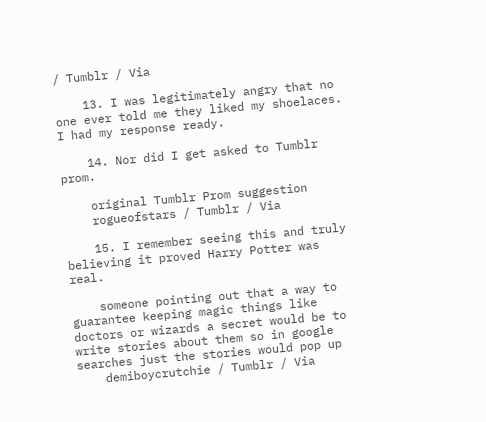/ Tumblr / Via

    13. I was legitimately angry that no one ever told me they liked my shoelaces. I had my response ready.

    14. Nor did I get asked to Tumblr prom.

    original Tumblr Prom suggestion
    rogueofstars / Tumblr / Via

    15. I remember seeing this and truly believing it proved Harry Potter was real.

    someone pointing out that a way to guarantee keeping magic things like doctors or wizards a secret would be to write stories about them so in google searches just the stories would pop up
    demiboycrutchie / Tumblr / Via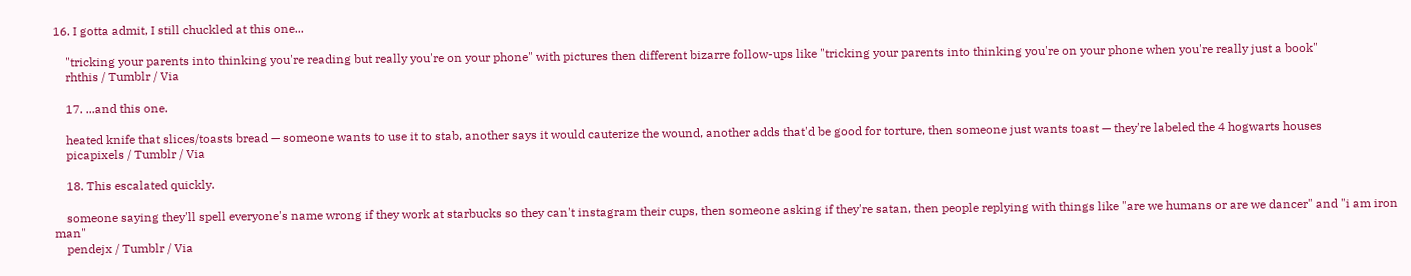16. I gotta admit, I still chuckled at this one...

    "tricking your parents into thinking you're reading but really you're on your phone" with pictures then different bizarre follow-ups like "tricking your parents into thinking you're on your phone when you're really just a book"
    rhthis / Tumblr / Via

    17. ...and this one.

    heated knife that slices/toasts bread — someone wants to use it to stab, another says it would cauterize the wound, another adds that'd be good for torture, then someone just wants toast — they're labeled the 4 hogwarts houses
    picapixels / Tumblr / Via

    18. This escalated quickly.

    someone saying they'll spell everyone's name wrong if they work at starbucks so they can't instagram their cups, then someone asking if they're satan, then people replying with things like "are we humans or are we dancer" and "i am iron man"
    pendejx / Tumblr / Via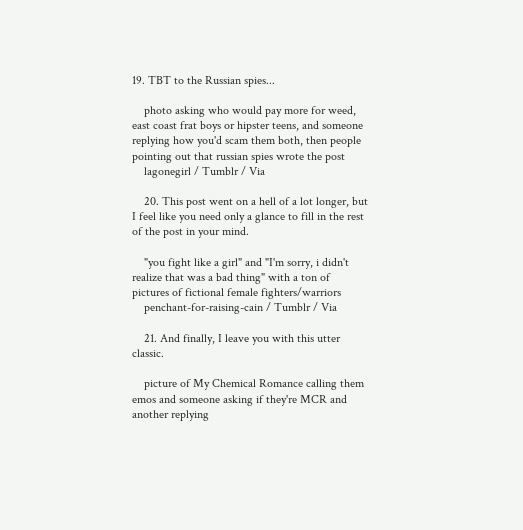19. TBT to the Russian spies...

    photo asking who would pay more for weed, east coast frat boys or hipster teens, and someone replying how you'd scam them both, then people pointing out that russian spies wrote the post
    lagonegirl / Tumblr / Via

    20. This post went on a hell of a lot longer, but I feel like you need only a glance to fill in the rest of the post in your mind.

    "you fight like a girl" and "I'm sorry, i didn't realize that was a bad thing" with a ton of pictures of fictional female fighters/warriors
    penchant-for-raising-cain / Tumblr / Via

    21. And finally, I leave you with this utter classic.

    picture of My Chemical Romance calling them emos and someone asking if they're MCR and another replying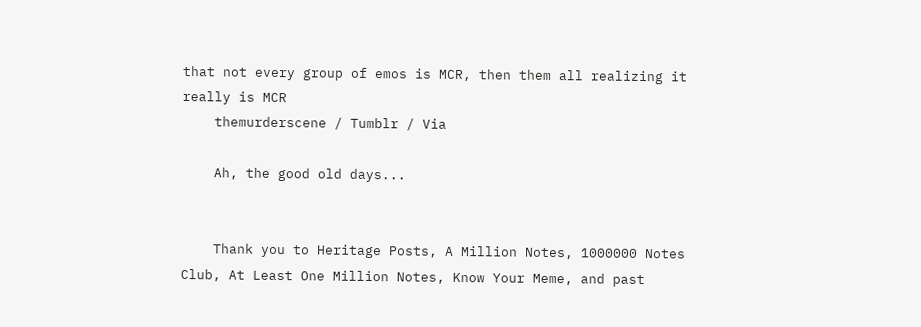that not every group of emos is MCR, then them all realizing it really is MCR
    themurderscene / Tumblr / Via

    Ah, the good old days...


    Thank you to Heritage Posts, A Million Notes, 1000000 Notes Club, At Least One Million Notes, Know Your Meme, and past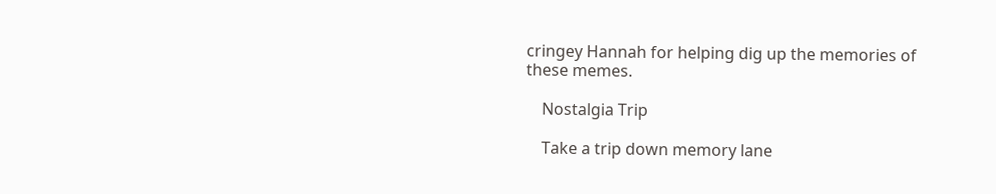cringey Hannah for helping dig up the memories of these memes.

    Nostalgia Trip

    Take a trip down memory lane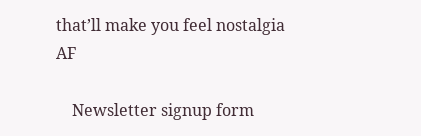that’ll make you feel nostalgia AF

    Newsletter signup form